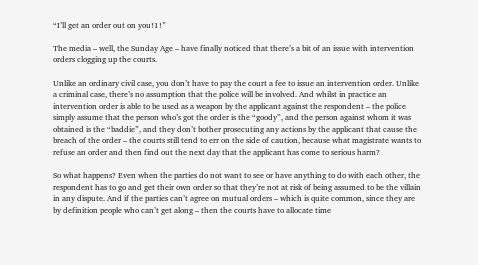“I’ll get an order out on you!1!”

The media – well, the Sunday Age – have finally noticed that there’s a bit of an issue with intervention orders clogging up the courts.

Unlike an ordinary civil case, you don’t have to pay the court a fee to issue an intervention order. Unlike a criminal case, there’s no assumption that the police will be involved. And whilst in practice an intervention order is able to be used as a weapon by the applicant against the respondent – the police simply assume that the person who’s got the order is the “goody”, and the person against whom it was obtained is the “baddie”, and they don’t bother prosecuting any actions by the applicant that cause the breach of the order – the courts still tend to err on the side of caution, because what magistrate wants to refuse an order and then find out the next day that the applicant has come to serious harm?

So what happens? Even when the parties do not want to see or have anything to do with each other, the respondent has to go and get their own order so that they’re not at risk of being assumed to be the villain in any dispute. And if the parties can’t agree on mutual orders – which is quite common, since they are by definition people who can’t get along – then the courts have to allocate time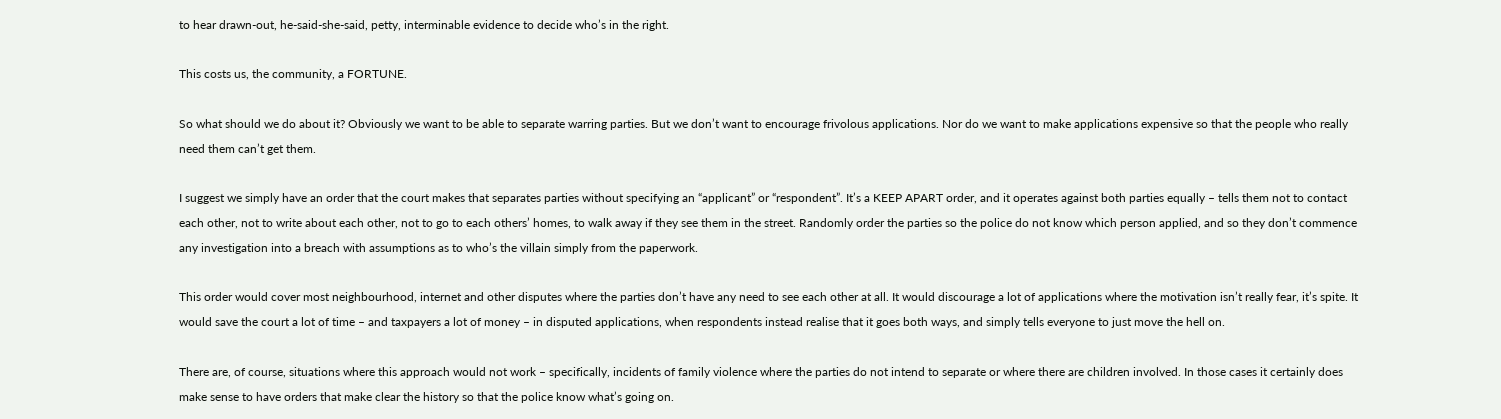to hear drawn-out, he-said-she-said, petty, interminable evidence to decide who’s in the right.

This costs us, the community, a FORTUNE.

So what should we do about it? Obviously we want to be able to separate warring parties. But we don’t want to encourage frivolous applications. Nor do we want to make applications expensive so that the people who really need them can’t get them.

I suggest we simply have an order that the court makes that separates parties without specifying an “applicant” or “respondent”. It’s a KEEP APART order, and it operates against both parties equally – tells them not to contact each other, not to write about each other, not to go to each others’ homes, to walk away if they see them in the street. Randomly order the parties so the police do not know which person applied, and so they don’t commence any investigation into a breach with assumptions as to who’s the villain simply from the paperwork.

This order would cover most neighbourhood, internet and other disputes where the parties don’t have any need to see each other at all. It would discourage a lot of applications where the motivation isn’t really fear, it’s spite. It would save the court a lot of time – and taxpayers a lot of money – in disputed applications, when respondents instead realise that it goes both ways, and simply tells everyone to just move the hell on.

There are, of course, situations where this approach would not work – specifically, incidents of family violence where the parties do not intend to separate or where there are children involved. In those cases it certainly does make sense to have orders that make clear the history so that the police know what’s going on.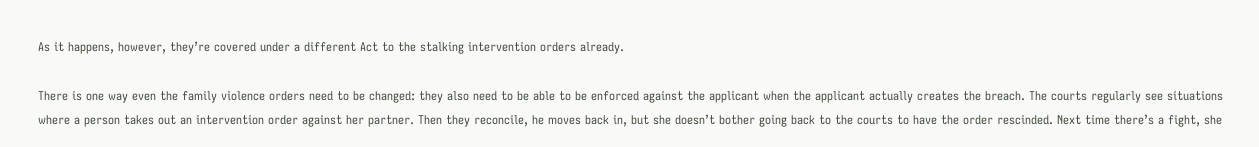As it happens, however, they’re covered under a different Act to the stalking intervention orders already.

There is one way even the family violence orders need to be changed: they also need to be able to be enforced against the applicant when the applicant actually creates the breach. The courts regularly see situations where a person takes out an intervention order against her partner. Then they reconcile, he moves back in, but she doesn’t bother going back to the courts to have the order rescinded. Next time there’s a fight, she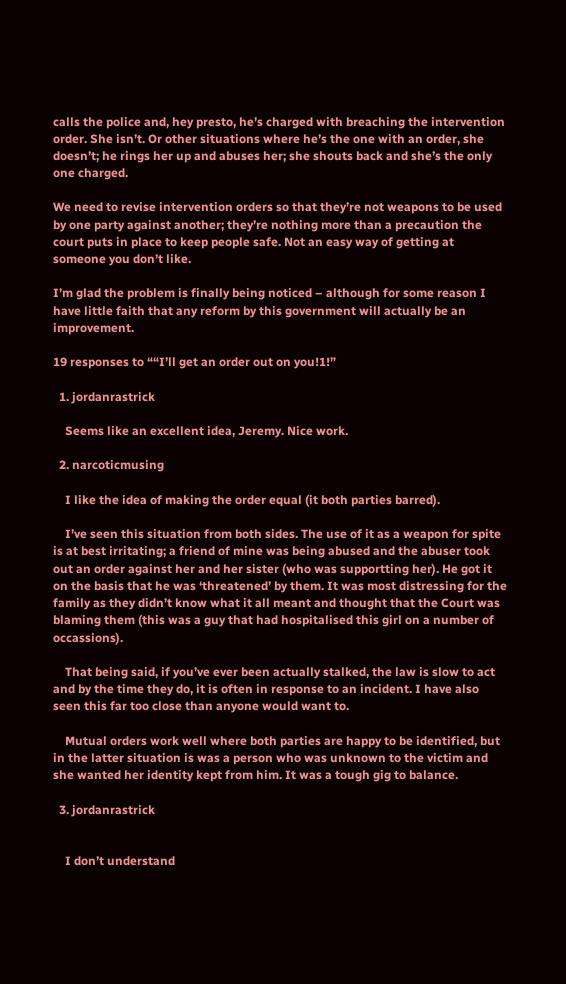calls the police and, hey presto, he’s charged with breaching the intervention order. She isn’t. Or other situations where he’s the one with an order, she doesn’t; he rings her up and abuses her; she shouts back and she’s the only one charged.

We need to revise intervention orders so that they’re not weapons to be used by one party against another; they’re nothing more than a precaution the court puts in place to keep people safe. Not an easy way of getting at someone you don’t like.

I’m glad the problem is finally being noticed – although for some reason I have little faith that any reform by this government will actually be an improvement.

19 responses to ““I’ll get an order out on you!1!”

  1. jordanrastrick

    Seems like an excellent idea, Jeremy. Nice work.

  2. narcoticmusing

    I like the idea of making the order equal (it both parties barred).

    I’ve seen this situation from both sides. The use of it as a weapon for spite is at best irritating; a friend of mine was being abused and the abuser took out an order against her and her sister (who was supportting her). He got it on the basis that he was ‘threatened’ by them. It was most distressing for the family as they didn’t know what it all meant and thought that the Court was blaming them (this was a guy that had hospitalised this girl on a number of occassions).

    That being said, if you’ve ever been actually stalked, the law is slow to act and by the time they do, it is often in response to an incident. I have also seen this far too close than anyone would want to.

    Mutual orders work well where both parties are happy to be identified, but in the latter situation is was a person who was unknown to the victim and she wanted her identity kept from him. It was a tough gig to balance.

  3. jordanrastrick


    I don’t understand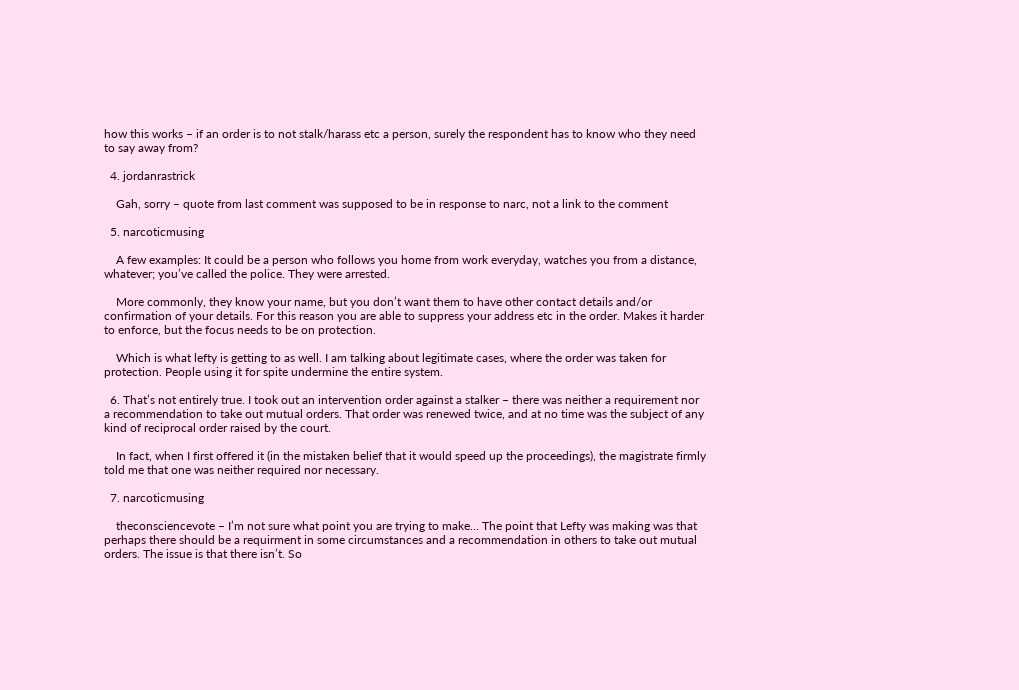how this works – if an order is to not stalk/harass etc a person, surely the respondent has to know who they need to say away from?

  4. jordanrastrick

    Gah, sorry – quote from last comment was supposed to be in response to narc, not a link to the comment

  5. narcoticmusing

    A few examples: It could be a person who follows you home from work everyday, watches you from a distance, whatever; you’ve called the police. They were arrested.

    More commonly, they know your name, but you don’t want them to have other contact details and/or confirmation of your details. For this reason you are able to suppress your address etc in the order. Makes it harder to enforce, but the focus needs to be on protection.

    Which is what lefty is getting to as well. I am talking about legitimate cases, where the order was taken for protection. People using it for spite undermine the entire system.

  6. That’s not entirely true. I took out an intervention order against a stalker – there was neither a requirement nor a recommendation to take out mutual orders. That order was renewed twice, and at no time was the subject of any kind of reciprocal order raised by the court.

    In fact, when I first offered it (in the mistaken belief that it would speed up the proceedings), the magistrate firmly told me that one was neither required nor necessary.

  7. narcoticmusing

    theconsciencevote – I’m not sure what point you are trying to make… The point that Lefty was making was that perhaps there should be a requirment in some circumstances and a recommendation in others to take out mutual orders. The issue is that there isn’t. So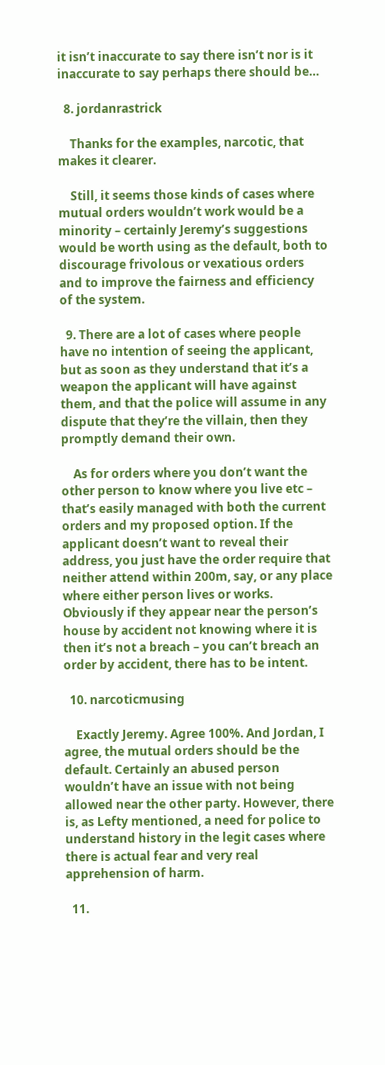it isn’t inaccurate to say there isn’t nor is it inaccurate to say perhaps there should be…

  8. jordanrastrick

    Thanks for the examples, narcotic, that makes it clearer.

    Still, it seems those kinds of cases where mutual orders wouldn’t work would be a minority – certainly Jeremy’s suggestions would be worth using as the default, both to discourage frivolous or vexatious orders and to improve the fairness and efficiency of the system.

  9. There are a lot of cases where people have no intention of seeing the applicant, but as soon as they understand that it’s a weapon the applicant will have against them, and that the police will assume in any dispute that they’re the villain, then they promptly demand their own.

    As for orders where you don’t want the other person to know where you live etc – that’s easily managed with both the current orders and my proposed option. If the applicant doesn’t want to reveal their address, you just have the order require that neither attend within 200m, say, or any place where either person lives or works. Obviously if they appear near the person’s house by accident not knowing where it is then it’s not a breach – you can’t breach an order by accident, there has to be intent.

  10. narcoticmusing

    Exactly Jeremy. Agree 100%. And Jordan, I agree, the mutual orders should be the default. Certainly an abused person wouldn’t have an issue with not being allowed near the other party. However, there is, as Lefty mentioned, a need for police to understand history in the legit cases where there is actual fear and very real apprehension of harm.

  11.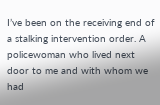I’ve been on the receiving end of a stalking intervention order. A policewoman who lived next door to me and with whom we had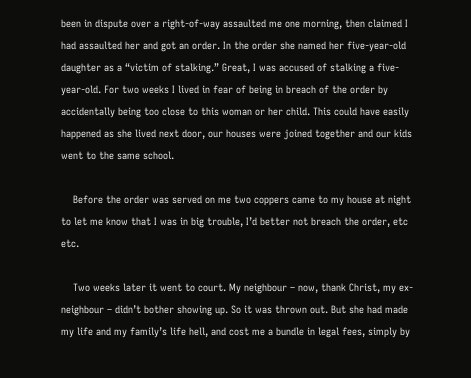been in dispute over a right-of-way assaulted me one morning, then claimed I had assaulted her and got an order. In the order she named her five-year-old daughter as a “victim of stalking.” Great, I was accused of stalking a five-year-old. For two weeks I lived in fear of being in breach of the order by accidentally being too close to this woman or her child. This could have easily happened as she lived next door, our houses were joined together and our kids went to the same school.

    Before the order was served on me two coppers came to my house at night to let me know that I was in big trouble, I’d better not breach the order, etc etc.

    Two weeks later it went to court. My neighbour – now, thank Christ, my ex-neighbour – didn’t bother showing up. So it was thrown out. But she had made my life and my family’s life hell, and cost me a bundle in legal fees, simply by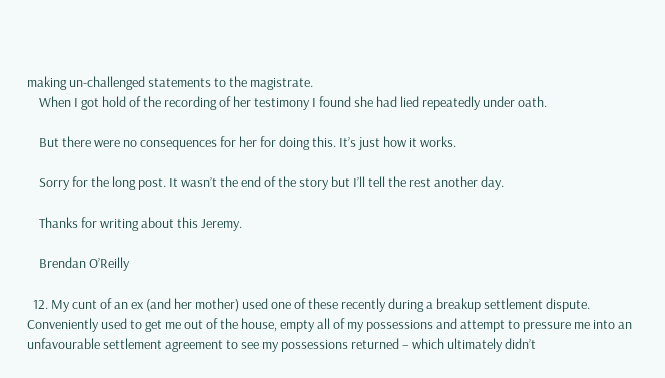making un-challenged statements to the magistrate.
    When I got hold of the recording of her testimony I found she had lied repeatedly under oath.

    But there were no consequences for her for doing this. It’s just how it works.

    Sorry for the long post. It wasn’t the end of the story but I’ll tell the rest another day.

    Thanks for writing about this Jeremy.

    Brendan O’Reilly

  12. My cunt of an ex (and her mother) used one of these recently during a breakup settlement dispute. Conveniently used to get me out of the house, empty all of my possessions and attempt to pressure me into an unfavourable settlement agreement to see my possessions returned – which ultimately didn’t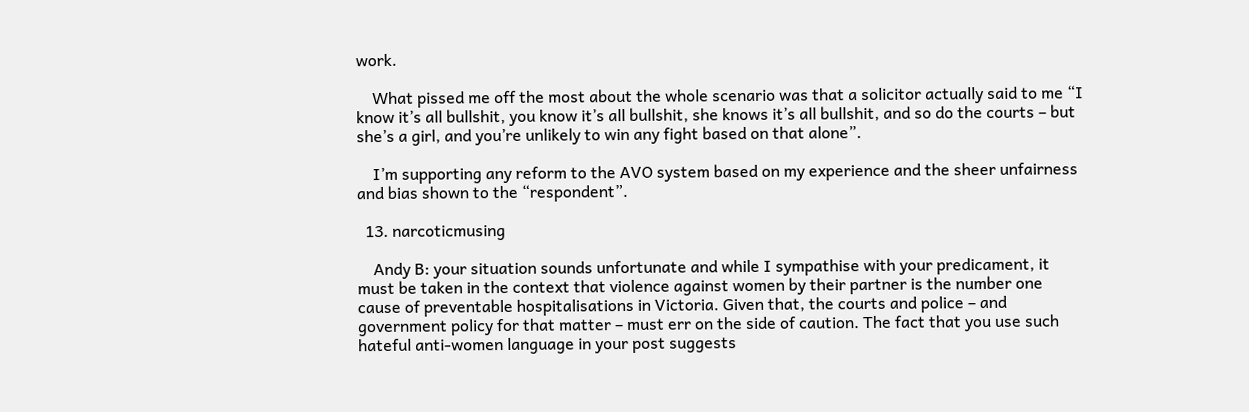work.

    What pissed me off the most about the whole scenario was that a solicitor actually said to me “I know it’s all bullshit, you know it’s all bullshit, she knows it’s all bullshit, and so do the courts – but she’s a girl, and you’re unlikely to win any fight based on that alone”.

    I’m supporting any reform to the AVO system based on my experience and the sheer unfairness and bias shown to the “respondent”.

  13. narcoticmusing

    Andy B: your situation sounds unfortunate and while I sympathise with your predicament, it must be taken in the context that violence against women by their partner is the number one cause of preventable hospitalisations in Victoria. Given that, the courts and police – and government policy for that matter – must err on the side of caution. The fact that you use such hateful anti-women language in your post suggests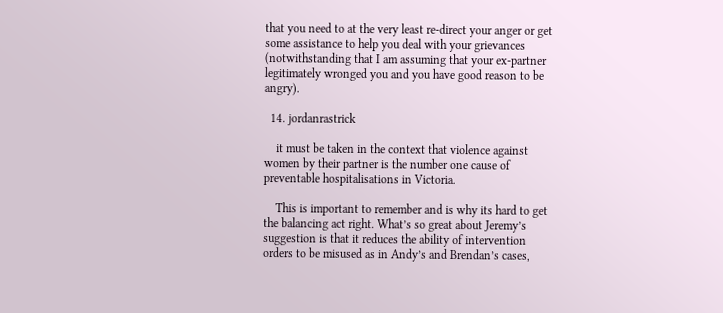that you need to at the very least re-direct your anger or get some assistance to help you deal with your grievances (notwithstanding that I am assuming that your ex-partner legitimately wronged you and you have good reason to be angry).

  14. jordanrastrick

    it must be taken in the context that violence against women by their partner is the number one cause of preventable hospitalisations in Victoria.

    This is important to remember and is why its hard to get the balancing act right. What’s so great about Jeremy’s suggestion is that it reduces the ability of intervention orders to be misused as in Andy’s and Brendan’s cases,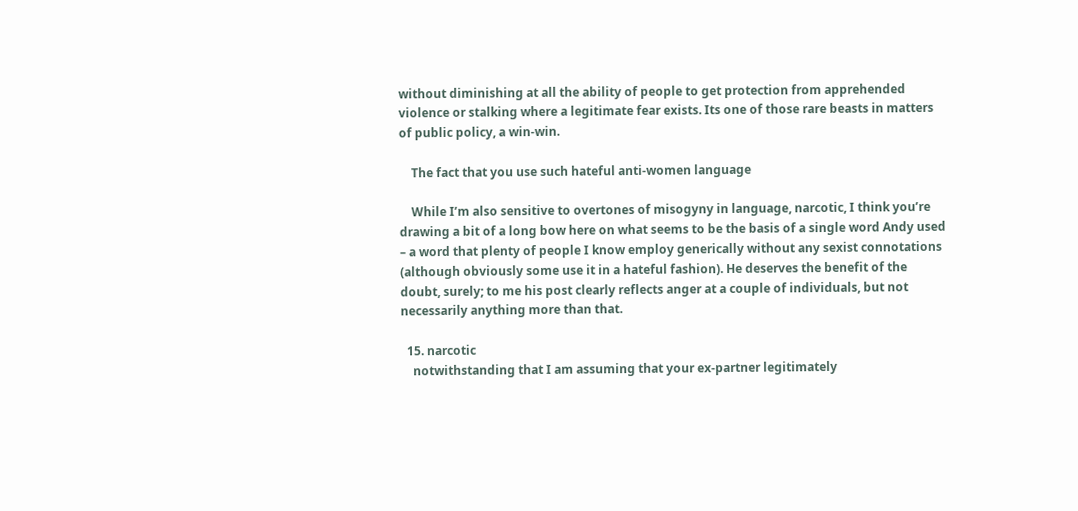without diminishing at all the ability of people to get protection from apprehended violence or stalking where a legitimate fear exists. Its one of those rare beasts in matters of public policy, a win-win.

    The fact that you use such hateful anti-women language

    While I’m also sensitive to overtones of misogyny in language, narcotic, I think you’re drawing a bit of a long bow here on what seems to be the basis of a single word Andy used – a word that plenty of people I know employ generically without any sexist connotations (although obviously some use it in a hateful fashion). He deserves the benefit of the doubt, surely; to me his post clearly reflects anger at a couple of individuals, but not necessarily anything more than that.

  15. narcotic
    notwithstanding that I am assuming that your ex-partner legitimately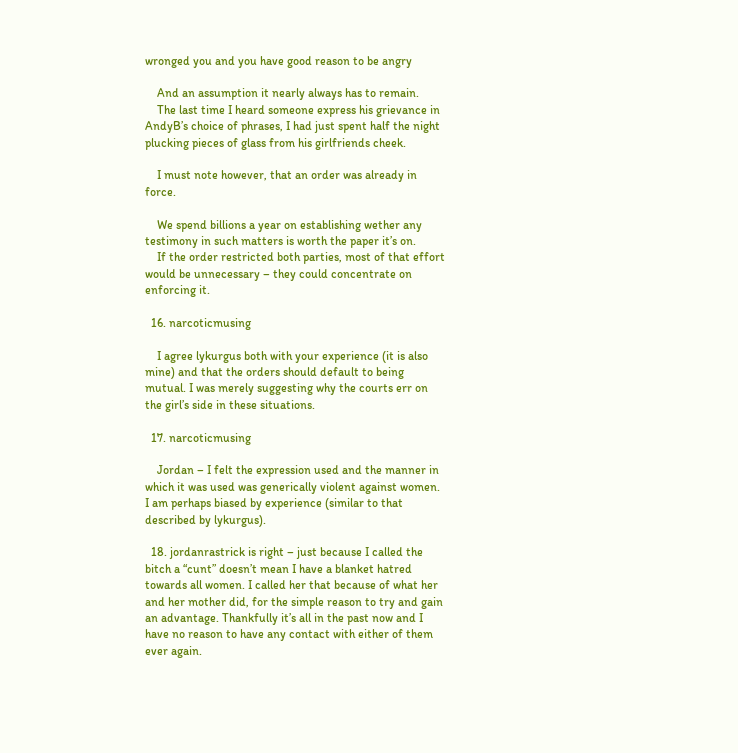wronged you and you have good reason to be angry

    And an assumption it nearly always has to remain.
    The last time I heard someone express his grievance in AndyB’s choice of phrases, I had just spent half the night plucking pieces of glass from his girlfriends cheek.

    I must note however, that an order was already in force.

    We spend billions a year on establishing wether any testimony in such matters is worth the paper it’s on.
    If the order restricted both parties, most of that effort would be unnecessary – they could concentrate on enforcing it.

  16. narcoticmusing

    I agree lykurgus both with your experience (it is also mine) and that the orders should default to being mutual. I was merely suggesting why the courts err on the girl’s side in these situations.

  17. narcoticmusing

    Jordan – I felt the expression used and the manner in which it was used was generically violent against women. I am perhaps biased by experience (similar to that described by lykurgus).

  18. jordanrastrick is right – just because I called the bitch a “cunt” doesn’t mean I have a blanket hatred towards all women. I called her that because of what her and her mother did, for the simple reason to try and gain an advantage. Thankfully it’s all in the past now and I have no reason to have any contact with either of them ever again.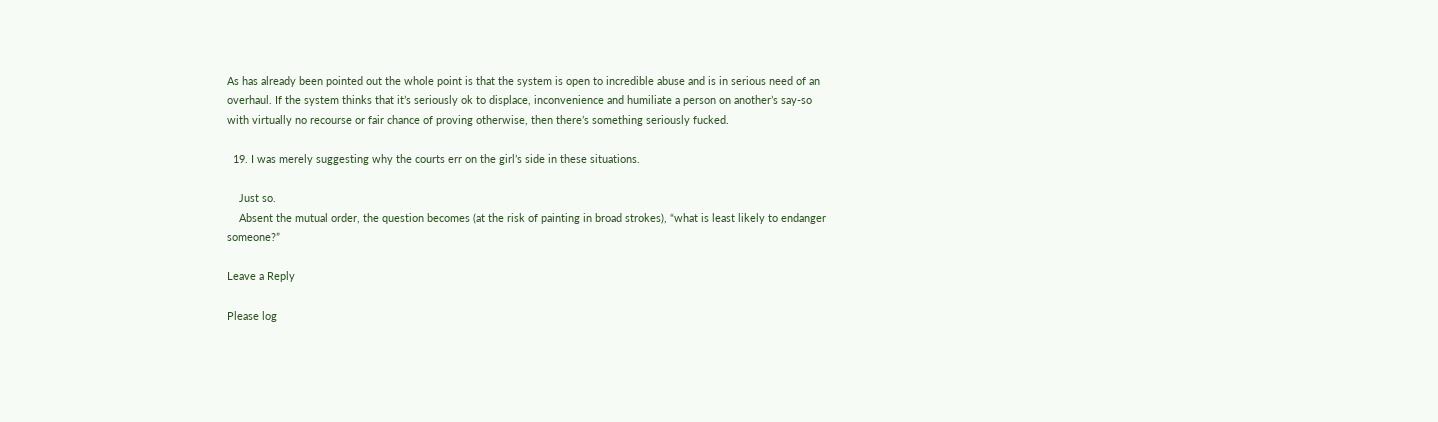As has already been pointed out the whole point is that the system is open to incredible abuse and is in serious need of an overhaul. If the system thinks that it’s seriously ok to displace, inconvenience and humiliate a person on another’s say-so with virtually no recourse or fair chance of proving otherwise, then there’s something seriously fucked.

  19. I was merely suggesting why the courts err on the girl’s side in these situations.

    Just so.
    Absent the mutual order, the question becomes (at the risk of painting in broad strokes), “what is least likely to endanger someone?”

Leave a Reply

Please log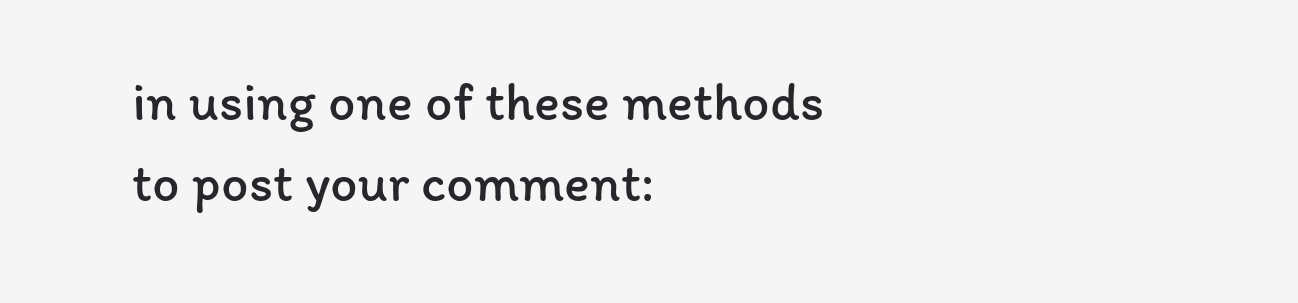in using one of these methods to post your comment: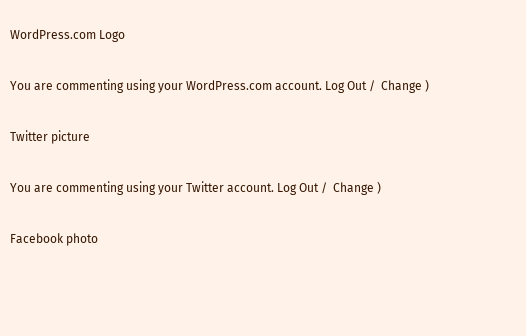WordPress.com Logo

You are commenting using your WordPress.com account. Log Out /  Change )

Twitter picture

You are commenting using your Twitter account. Log Out /  Change )

Facebook photo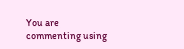You are commenting using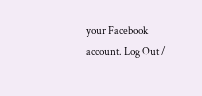your Facebook account. Log Out /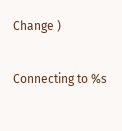Change )

Connecting to %s